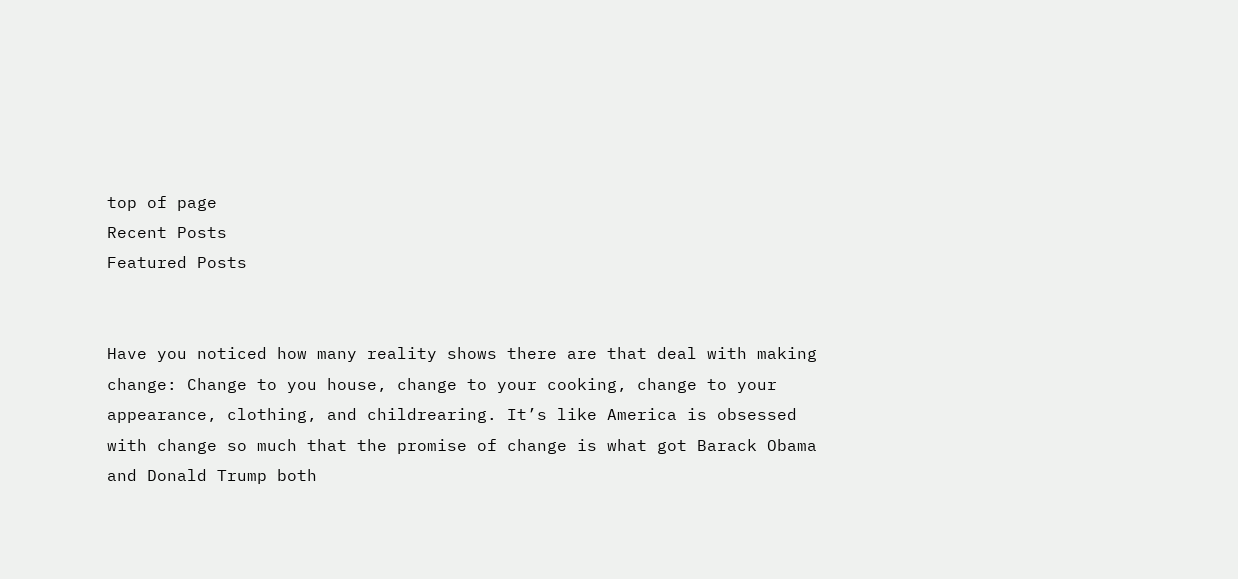top of page
Recent Posts
Featured Posts


Have you noticed how many reality shows there are that deal with making change: Change to you house, change to your cooking, change to your appearance, clothing, and childrearing. It’s like America is obsessed with change so much that the promise of change is what got Barack Obama and Donald Trump both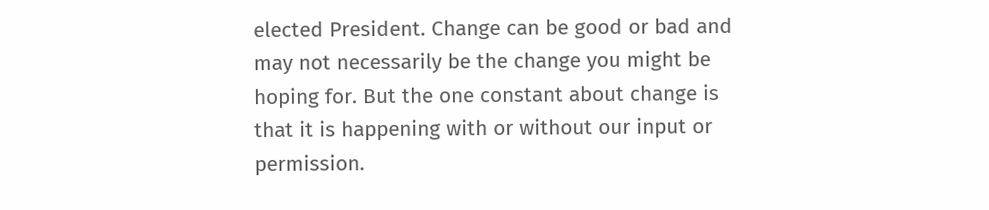elected President. Change can be good or bad and may not necessarily be the change you might be hoping for. But the one constant about change is that it is happening with or without our input or permission.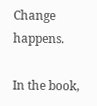Change happens.

In the book,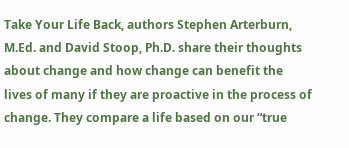Take Your Life Back, authors Stephen Arterburn, M.Ed. and David Stoop, Ph.D. share their thoughts about change and how change can benefit the lives of many if they are proactive in the process of change. They compare a life based on our “true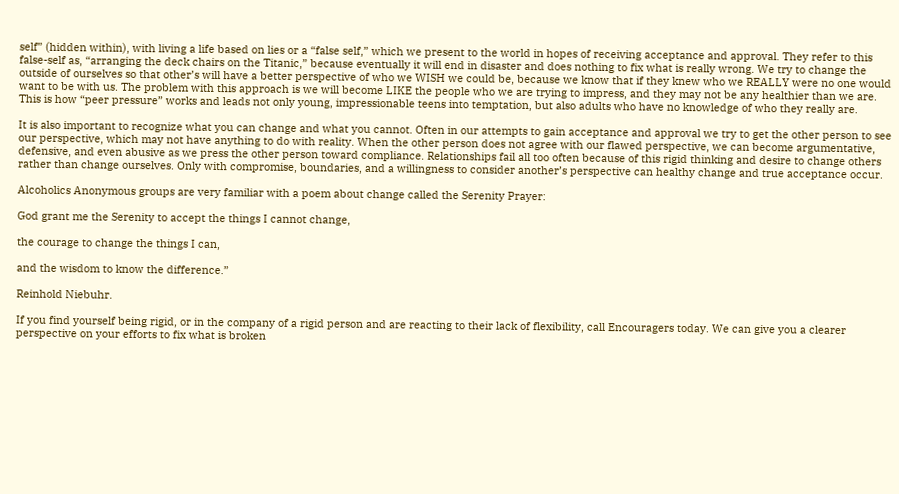self” (hidden within), with living a life based on lies or a “false self,” which we present to the world in hopes of receiving acceptance and approval. They refer to this false-self as, “arranging the deck chairs on the Titanic,” because eventually it will end in disaster and does nothing to fix what is really wrong. We try to change the outside of ourselves so that other’s will have a better perspective of who we WISH we could be, because we know that if they knew who we REALLY were no one would want to be with us. The problem with this approach is we will become LIKE the people who we are trying to impress, and they may not be any healthier than we are. This is how “peer pressure” works and leads not only young, impressionable teens into temptation, but also adults who have no knowledge of who they really are.

It is also important to recognize what you can change and what you cannot. Often in our attempts to gain acceptance and approval we try to get the other person to see our perspective, which may not have anything to do with reality. When the other person does not agree with our flawed perspective, we can become argumentative, defensive, and even abusive as we press the other person toward compliance. Relationships fail all too often because of this rigid thinking and desire to change others rather than change ourselves. Only with compromise, boundaries, and a willingness to consider another’s perspective can healthy change and true acceptance occur.

Alcoholics Anonymous groups are very familiar with a poem about change called the Serenity Prayer:

God grant me the Serenity to accept the things I cannot change,

the courage to change the things I can,

and the wisdom to know the difference.”

Reinhold Niebuhr.

If you find yourself being rigid, or in the company of a rigid person and are reacting to their lack of flexibility, call Encouragers today. We can give you a clearer perspective on your efforts to fix what is broken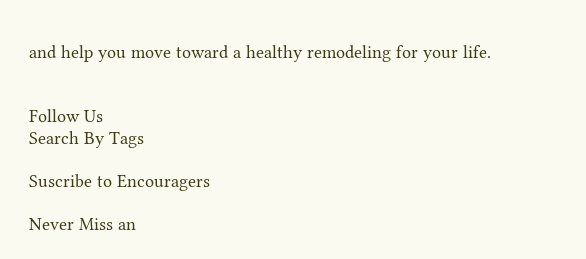and help you move toward a healthy remodeling for your life.


Follow Us
Search By Tags

Suscribe to Encouragers

Never Miss an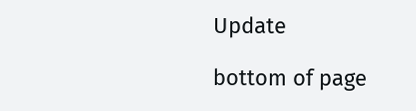Update

bottom of page